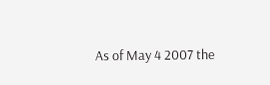As of May 4 2007 the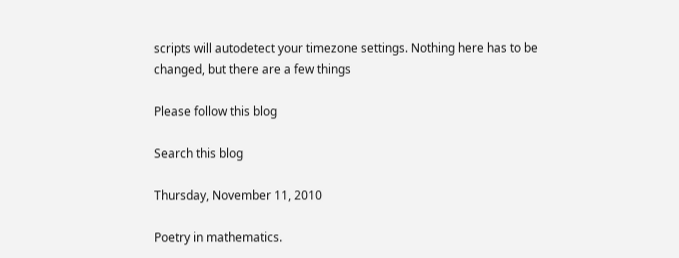scripts will autodetect your timezone settings. Nothing here has to be changed, but there are a few things

Please follow this blog

Search this blog

Thursday, November 11, 2010

Poetry in mathematics.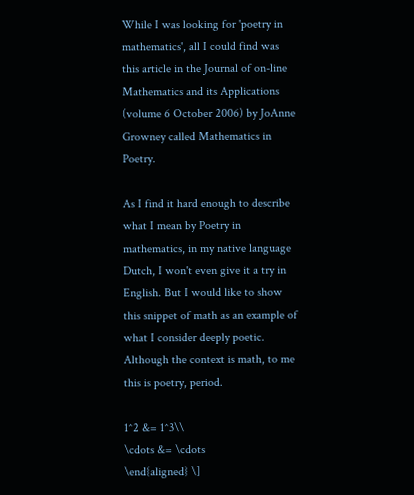While I was looking for 'poetry in mathematics', all I could find was this article in the Journal of on-line Mathematics and its Applications (volume 6 October 2006) by JoAnne Growney called Mathematics in Poetry.

As I find it hard enough to describe what I mean by Poetry in mathematics, in my native language Dutch, I won't even give it a try in English. But I would like to show this snippet of math as an example of what I consider deeply poetic. Although the context is math, to me this is poetry, period.

1^2 &= 1^3\\
\cdots &= \cdots
\end{aligned} \]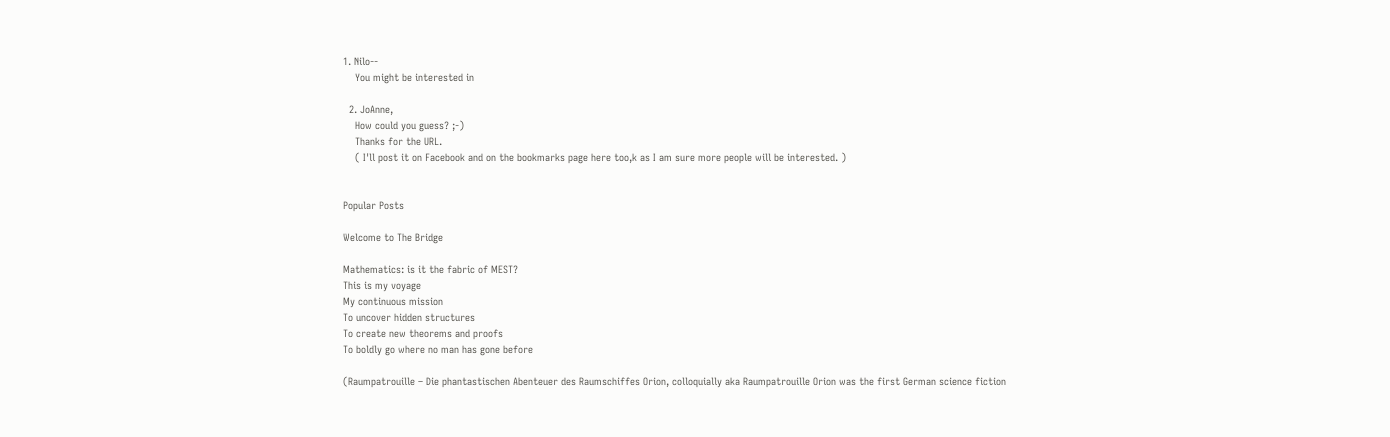1. Nilo--
    You might be interested in

  2. JoAnne,
    How could you guess? ;-)
    Thanks for the URL.
    ( I'll post it on Facebook and on the bookmarks page here too,k as I am sure more people will be interested. )


Popular Posts

Welcome to The Bridge

Mathematics: is it the fabric of MEST?
This is my voyage
My continuous mission
To uncover hidden structures
To create new theorems and proofs
To boldly go where no man has gone before

(Raumpatrouille – Die phantastischen Abenteuer des Raumschiffes Orion, colloquially aka Raumpatrouille Orion was the first German science fiction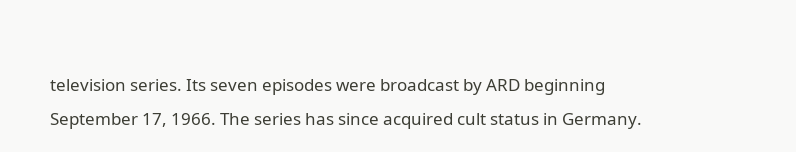television series. Its seven episodes were broadcast by ARD beginning September 17, 1966. The series has since acquired cult status in Germany.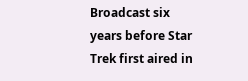Broadcast six years before Star Trek first aired in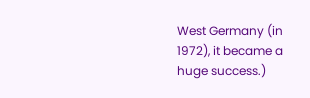West Germany (in 1972), it became a huge success.)